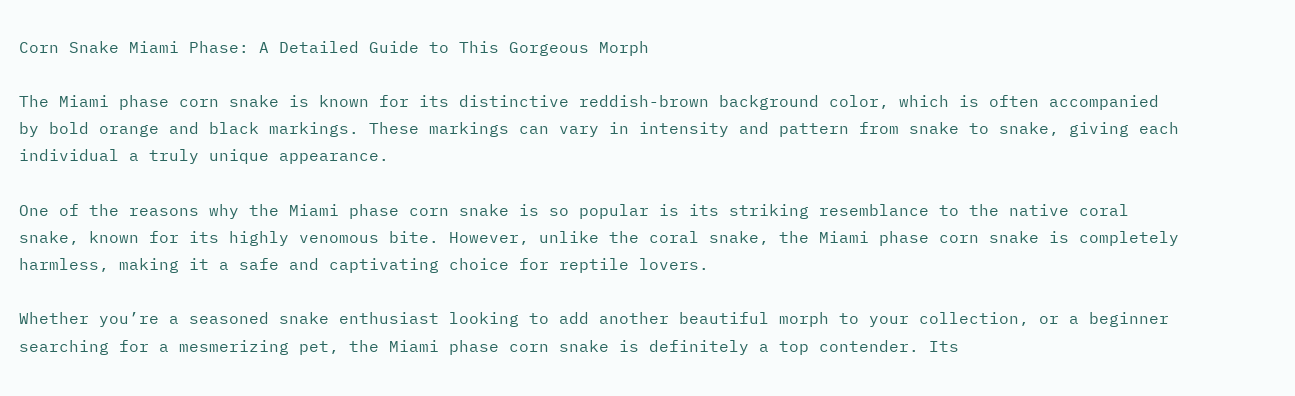Corn Snake Miami Phase: A Detailed Guide to This Gorgeous Morph

The Miami phase corn snake is known for its distinctive reddish-brown background color, which is often accompanied by bold orange and black markings. These markings can vary in intensity and pattern from snake to snake, giving each individual a truly unique appearance.

One of the reasons why the Miami phase corn snake is so popular is its striking resemblance to the native coral snake, known for its highly venomous bite. However, unlike the coral snake, the Miami phase corn snake is completely harmless, making it a safe and captivating choice for reptile lovers.

Whether you’re a seasoned snake enthusiast looking to add another beautiful morph to your collection, or a beginner searching for a mesmerizing pet, the Miami phase corn snake is definitely a top contender. Its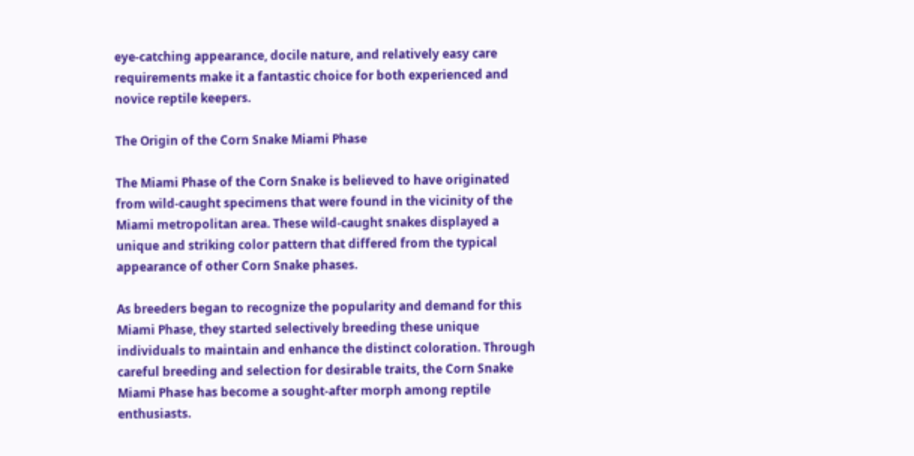eye-catching appearance, docile nature, and relatively easy care requirements make it a fantastic choice for both experienced and novice reptile keepers.

The Origin of the Corn Snake Miami Phase

The Miami Phase of the Corn Snake is believed to have originated from wild-caught specimens that were found in the vicinity of the Miami metropolitan area. These wild-caught snakes displayed a unique and striking color pattern that differed from the typical appearance of other Corn Snake phases.

As breeders began to recognize the popularity and demand for this Miami Phase, they started selectively breeding these unique individuals to maintain and enhance the distinct coloration. Through careful breeding and selection for desirable traits, the Corn Snake Miami Phase has become a sought-after morph among reptile enthusiasts.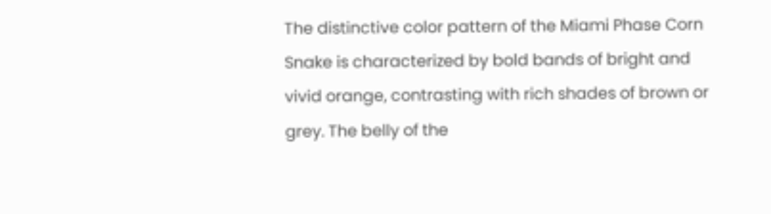The distinctive color pattern of the Miami Phase Corn Snake is characterized by bold bands of bright and vivid orange, contrasting with rich shades of brown or grey. The belly of the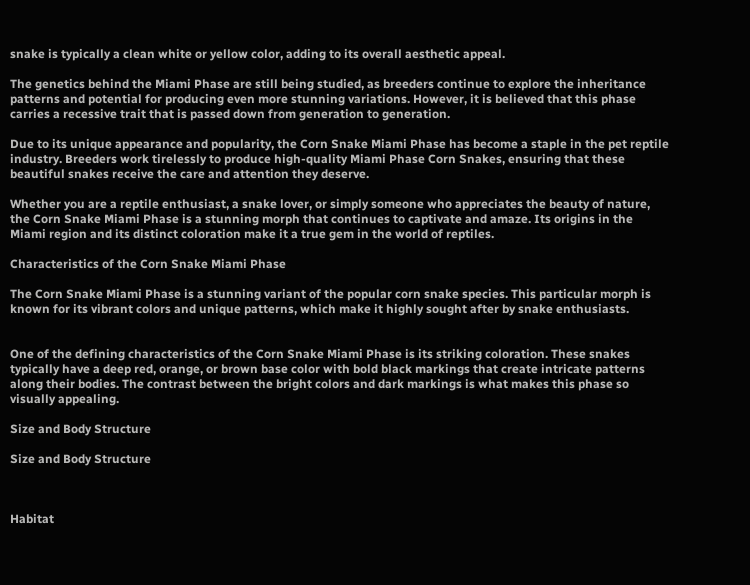snake is typically a clean white or yellow color, adding to its overall aesthetic appeal.

The genetics behind the Miami Phase are still being studied, as breeders continue to explore the inheritance patterns and potential for producing even more stunning variations. However, it is believed that this phase carries a recessive trait that is passed down from generation to generation.

Due to its unique appearance and popularity, the Corn Snake Miami Phase has become a staple in the pet reptile industry. Breeders work tirelessly to produce high-quality Miami Phase Corn Snakes, ensuring that these beautiful snakes receive the care and attention they deserve.

Whether you are a reptile enthusiast, a snake lover, or simply someone who appreciates the beauty of nature, the Corn Snake Miami Phase is a stunning morph that continues to captivate and amaze. Its origins in the Miami region and its distinct coloration make it a true gem in the world of reptiles.

Characteristics of the Corn Snake Miami Phase

The Corn Snake Miami Phase is a stunning variant of the popular corn snake species. This particular morph is known for its vibrant colors and unique patterns, which make it highly sought after by snake enthusiasts.


One of the defining characteristics of the Corn Snake Miami Phase is its striking coloration. These snakes typically have a deep red, orange, or brown base color with bold black markings that create intricate patterns along their bodies. The contrast between the bright colors and dark markings is what makes this phase so visually appealing.

Size and Body Structure

Size and Body Structure



Habitat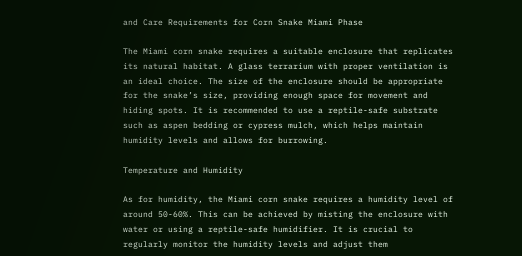and Care Requirements for Corn Snake Miami Phase

The Miami corn snake requires a suitable enclosure that replicates its natural habitat. A glass terrarium with proper ventilation is an ideal choice. The size of the enclosure should be appropriate for the snake’s size, providing enough space for movement and hiding spots. It is recommended to use a reptile-safe substrate such as aspen bedding or cypress mulch, which helps maintain humidity levels and allows for burrowing.

Temperature and Humidity

As for humidity, the Miami corn snake requires a humidity level of around 50-60%. This can be achieved by misting the enclosure with water or using a reptile-safe humidifier. It is crucial to regularly monitor the humidity levels and adjust them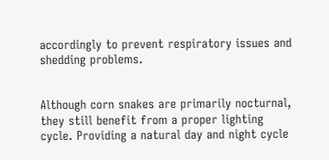accordingly to prevent respiratory issues and shedding problems.


Although corn snakes are primarily nocturnal, they still benefit from a proper lighting cycle. Providing a natural day and night cycle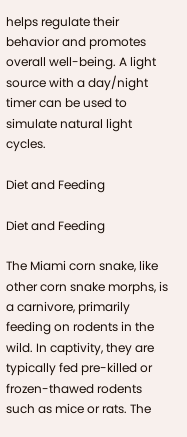helps regulate their behavior and promotes overall well-being. A light source with a day/night timer can be used to simulate natural light cycles.

Diet and Feeding

Diet and Feeding

The Miami corn snake, like other corn snake morphs, is a carnivore, primarily feeding on rodents in the wild. In captivity, they are typically fed pre-killed or frozen-thawed rodents such as mice or rats. The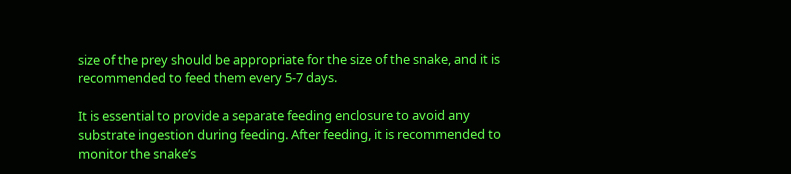size of the prey should be appropriate for the size of the snake, and it is recommended to feed them every 5-7 days.

It is essential to provide a separate feeding enclosure to avoid any substrate ingestion during feeding. After feeding, it is recommended to monitor the snake’s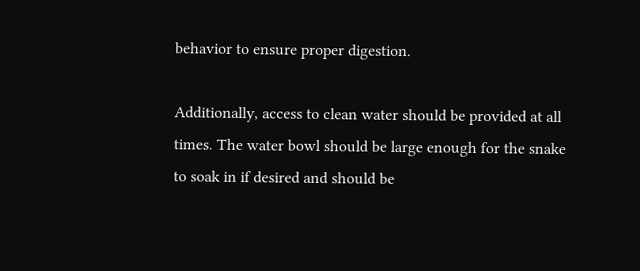behavior to ensure proper digestion.

Additionally, access to clean water should be provided at all times. The water bowl should be large enough for the snake to soak in if desired and should be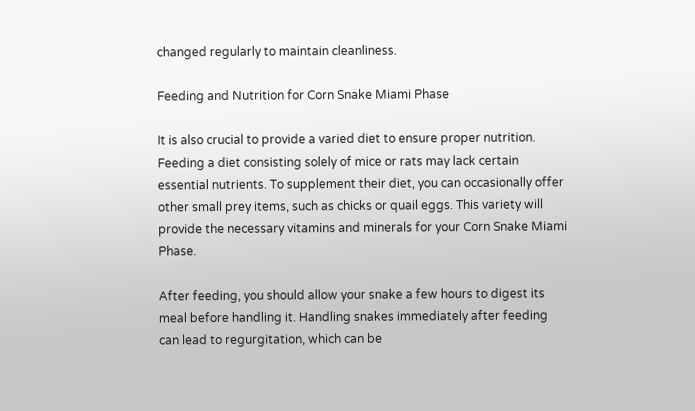changed regularly to maintain cleanliness.

Feeding and Nutrition for Corn Snake Miami Phase

It is also crucial to provide a varied diet to ensure proper nutrition. Feeding a diet consisting solely of mice or rats may lack certain essential nutrients. To supplement their diet, you can occasionally offer other small prey items, such as chicks or quail eggs. This variety will provide the necessary vitamins and minerals for your Corn Snake Miami Phase.

After feeding, you should allow your snake a few hours to digest its meal before handling it. Handling snakes immediately after feeding can lead to regurgitation, which can be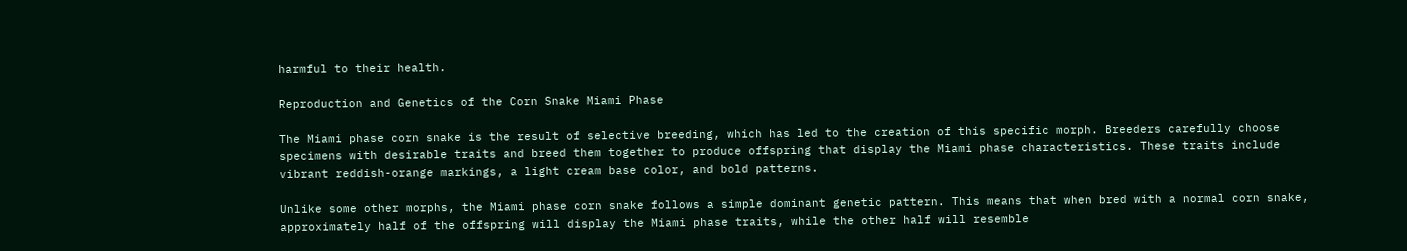harmful to their health.

Reproduction and Genetics of the Corn Snake Miami Phase

The Miami phase corn snake is the result of selective breeding, which has led to the creation of this specific morph. Breeders carefully choose specimens with desirable traits and breed them together to produce offspring that display the Miami phase characteristics. These traits include vibrant reddish-orange markings, a light cream base color, and bold patterns.

Unlike some other morphs, the Miami phase corn snake follows a simple dominant genetic pattern. This means that when bred with a normal corn snake, approximately half of the offspring will display the Miami phase traits, while the other half will resemble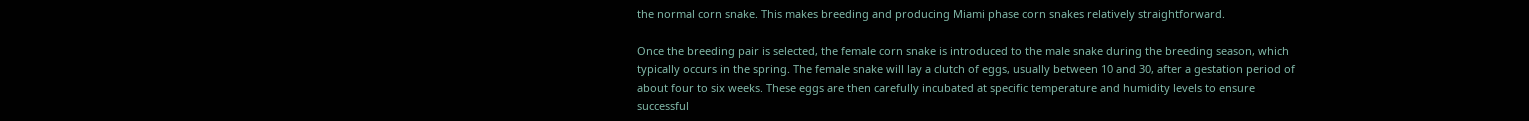the normal corn snake. This makes breeding and producing Miami phase corn snakes relatively straightforward.

Once the breeding pair is selected, the female corn snake is introduced to the male snake during the breeding season, which typically occurs in the spring. The female snake will lay a clutch of eggs, usually between 10 and 30, after a gestation period of about four to six weeks. These eggs are then carefully incubated at specific temperature and humidity levels to ensure successful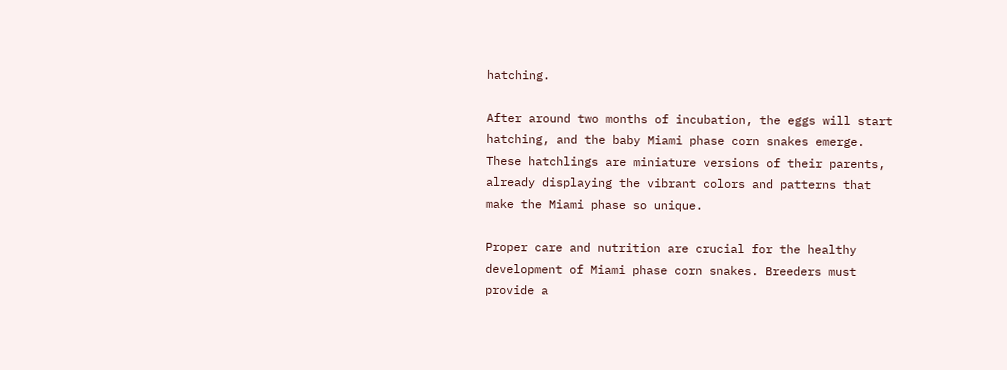hatching.

After around two months of incubation, the eggs will start hatching, and the baby Miami phase corn snakes emerge. These hatchlings are miniature versions of their parents, already displaying the vibrant colors and patterns that make the Miami phase so unique.

Proper care and nutrition are crucial for the healthy development of Miami phase corn snakes. Breeders must provide a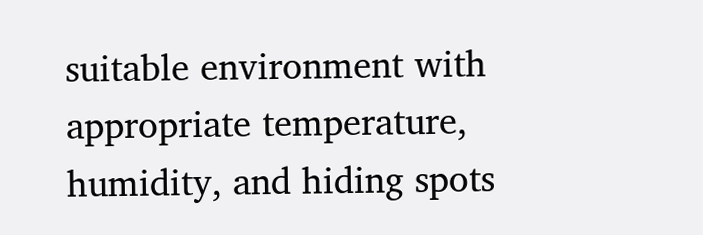suitable environment with appropriate temperature, humidity, and hiding spots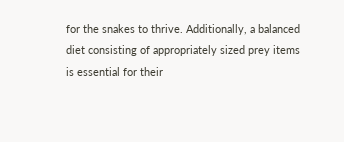for the snakes to thrive. Additionally, a balanced diet consisting of appropriately sized prey items is essential for their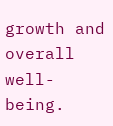growth and overall well-being.